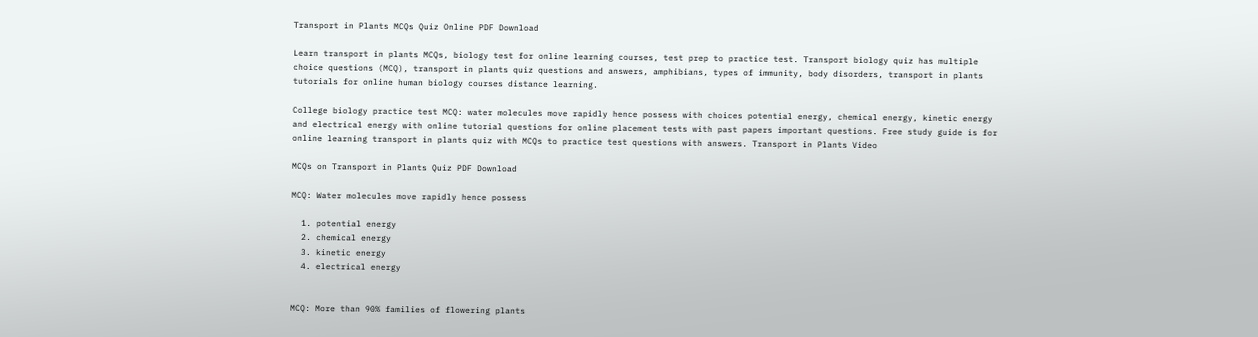Transport in Plants MCQs Quiz Online PDF Download

Learn transport in plants MCQs, biology test for online learning courses, test prep to practice test. Transport biology quiz has multiple choice questions (MCQ), transport in plants quiz questions and answers, amphibians, types of immunity, body disorders, transport in plants tutorials for online human biology courses distance learning.

College biology practice test MCQ: water molecules move rapidly hence possess with choices potential energy, chemical energy, kinetic energy and electrical energy with online tutorial questions for online placement tests with past papers important questions. Free study guide is for online learning transport in plants quiz with MCQs to practice test questions with answers. Transport in Plants Video

MCQs on Transport in Plants Quiz PDF Download

MCQ: Water molecules move rapidly hence possess

  1. potential energy
  2. chemical energy
  3. kinetic energy
  4. electrical energy


MCQ: More than 90% families of flowering plants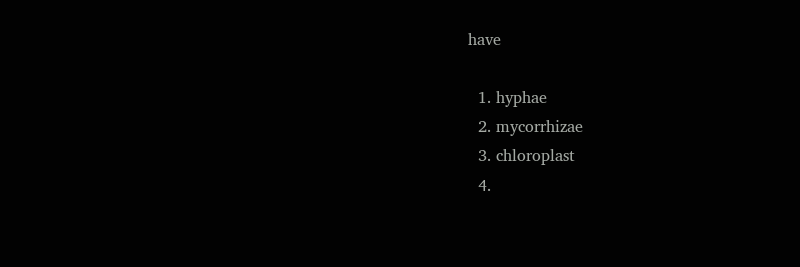have

  1. hyphae
  2. mycorrhizae
  3. chloroplast
  4.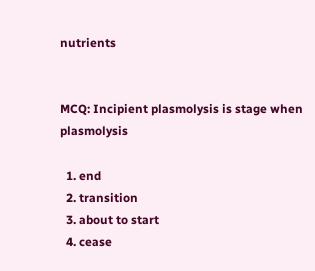nutrients


MCQ: Incipient plasmolysis is stage when plasmolysis

  1. end
  2. transition
  3. about to start
  4. cease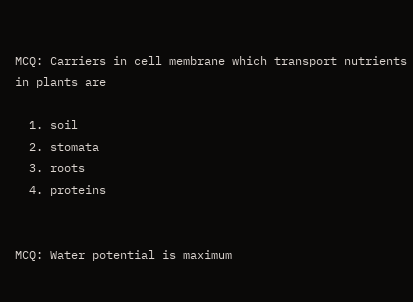MCQ: Carriers in cell membrane which transport nutrients in plants are

  1. soil
  2. stomata
  3. roots
  4. proteins


MCQ: Water potential is maximum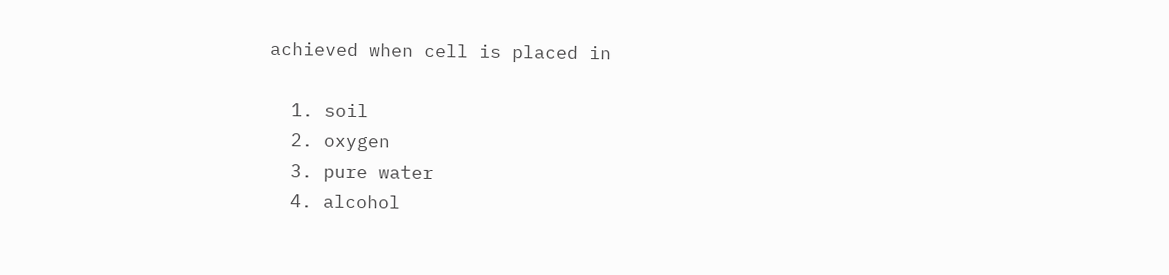achieved when cell is placed in

  1. soil
  2. oxygen
  3. pure water
  4. alcohol